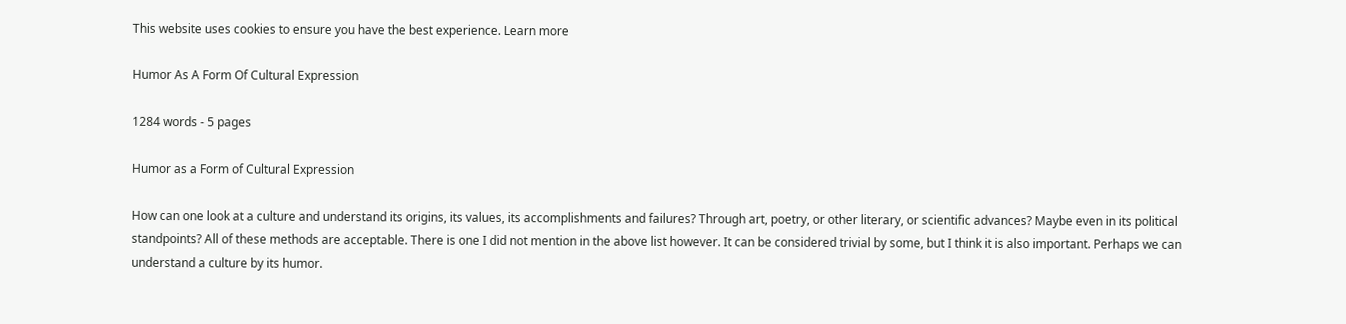This website uses cookies to ensure you have the best experience. Learn more

Humor As A Form Of Cultural Expression

1284 words - 5 pages

Humor as a Form of Cultural Expression

How can one look at a culture and understand its origins, its values, its accomplishments and failures? Through art, poetry, or other literary, or scientific advances? Maybe even in its political standpoints? All of these methods are acceptable. There is one I did not mention in the above list however. It can be considered trivial by some, but I think it is also important. Perhaps we can understand a culture by its humor.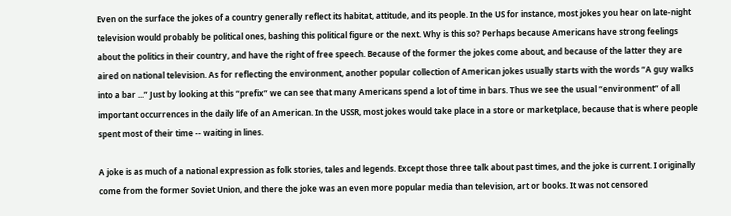Even on the surface the jokes of a country generally reflect its habitat, attitude, and its people. In the US for instance, most jokes you hear on late-night television would probably be political ones, bashing this political figure or the next. Why is this so? Perhaps because Americans have strong feelings about the politics in their country, and have the right of free speech. Because of the former the jokes come about, and because of the latter they are aired on national television. As for reflecting the environment, another popular collection of American jokes usually starts with the words “A guy walks into a bar ...” Just by looking at this “prefix” we can see that many Americans spend a lot of time in bars. Thus we see the usual “environment” of all important occurrences in the daily life of an American. In the USSR, most jokes would take place in a store or marketplace, because that is where people spent most of their time -- waiting in lines.

A joke is as much of a national expression as folk stories, tales and legends. Except those three talk about past times, and the joke is current. I originally come from the former Soviet Union, and there the joke was an even more popular media than television, art or books. It was not censored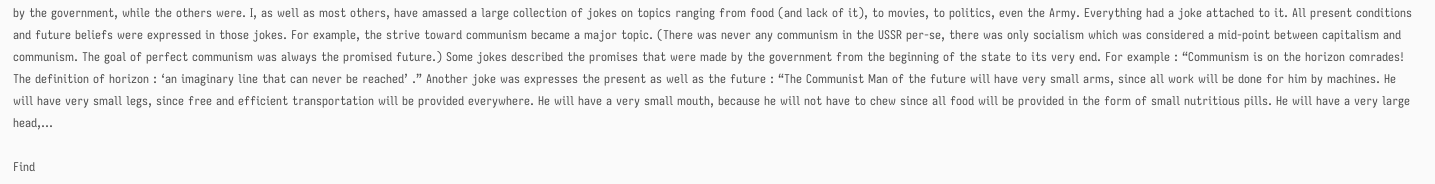by the government, while the others were. I, as well as most others, have amassed a large collection of jokes on topics ranging from food (and lack of it), to movies, to politics, even the Army. Everything had a joke attached to it. All present conditions and future beliefs were expressed in those jokes. For example, the strive toward communism became a major topic. (There was never any communism in the USSR per-se, there was only socialism which was considered a mid-point between capitalism and communism. The goal of perfect communism was always the promised future.) Some jokes described the promises that were made by the government from the beginning of the state to its very end. For example : “Communism is on the horizon comrades! The definition of horizon : ‘an imaginary line that can never be reached’ .” Another joke was expresses the present as well as the future : “The Communist Man of the future will have very small arms, since all work will be done for him by machines. He will have very small legs, since free and efficient transportation will be provided everywhere. He will have a very small mouth, because he will not have to chew since all food will be provided in the form of small nutritious pills. He will have a very large head,...

Find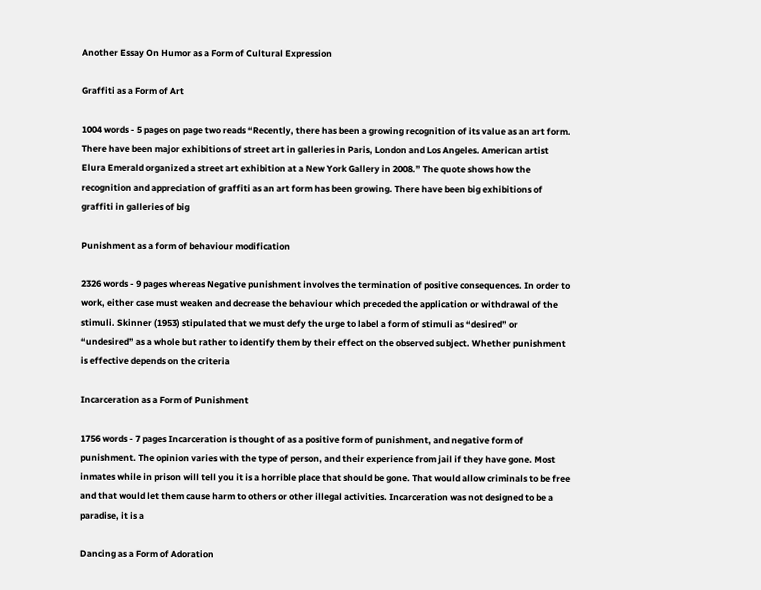Another Essay On Humor as a Form of Cultural Expression

Graffiti as a Form of Art

1004 words - 5 pages on page two reads “Recently, there has been a growing recognition of its value as an art form. There have been major exhibitions of street art in galleries in Paris, London and Los Angeles. American artist Elura Emerald organized a street art exhibition at a New York Gallery in 2008.” The quote shows how the recognition and appreciation of graffiti as an art form has been growing. There have been big exhibitions of graffiti in galleries of big

Punishment as a form of behaviour modification

2326 words - 9 pages whereas Negative punishment involves the termination of positive consequences. In order to work, either case must weaken and decrease the behaviour which preceded the application or withdrawal of the stimuli. Skinner (1953) stipulated that we must defy the urge to label a form of stimuli as “desired” or “undesired” as a whole but rather to identify them by their effect on the observed subject. Whether punishment is effective depends on the criteria

Incarceration as a Form of Punishment

1756 words - 7 pages Incarceration is thought of as a positive form of punishment, and negative form of punishment. The opinion varies with the type of person, and their experience from jail if they have gone. Most inmates while in prison will tell you it is a horrible place that should be gone. That would allow criminals to be free and that would let them cause harm to others or other illegal activities. Incarceration was not designed to be a paradise, it is a

Dancing as a Form of Adoration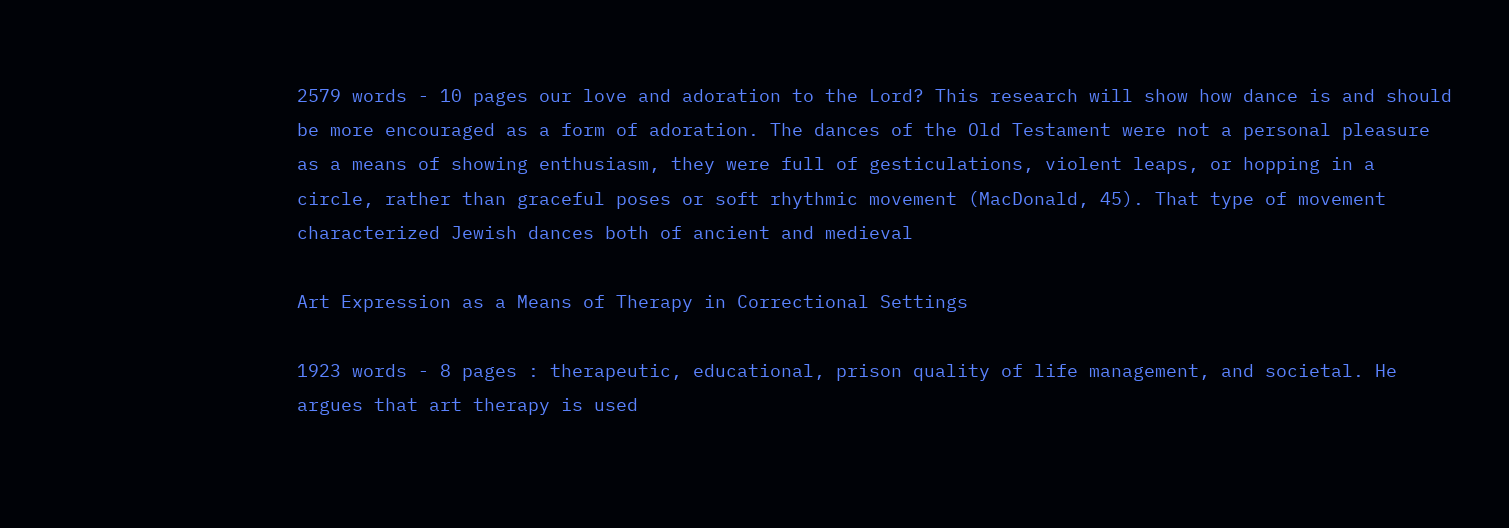2579 words - 10 pages our love and adoration to the Lord? This research will show how dance is and should be more encouraged as a form of adoration. The dances of the Old Testament were not a personal pleasure as a means of showing enthusiasm, they were full of gesticulations, violent leaps, or hopping in a circle, rather than graceful poses or soft rhythmic movement (MacDonald, 45). That type of movement characterized Jewish dances both of ancient and medieval

Art Expression as a Means of Therapy in Correctional Settings

1923 words - 8 pages : therapeutic, educational, prison quality of life management, and societal. He argues that art therapy is used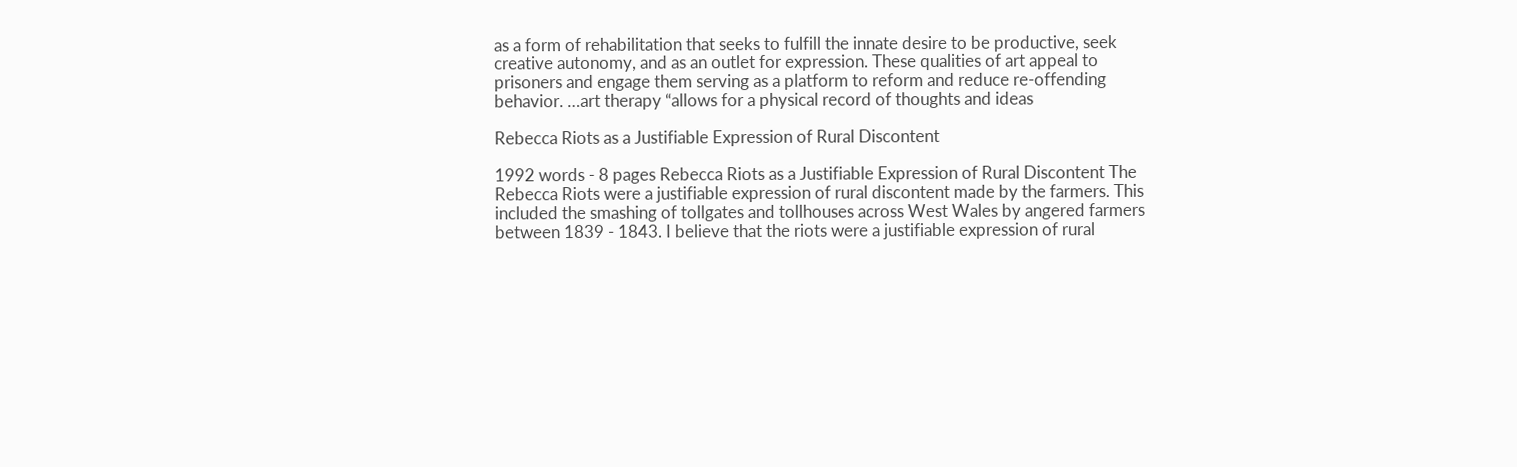as a form of rehabilitation that seeks to fulfill the innate desire to be productive, seek creative autonomy, and as an outlet for expression. These qualities of art appeal to prisoners and engage them serving as a platform to reform and reduce re-offending behavior. …art therapy “allows for a physical record of thoughts and ideas

Rebecca Riots as a Justifiable Expression of Rural Discontent

1992 words - 8 pages Rebecca Riots as a Justifiable Expression of Rural Discontent The Rebecca Riots were a justifiable expression of rural discontent made by the farmers. This included the smashing of tollgates and tollhouses across West Wales by angered farmers between 1839 - 1843. I believe that the riots were a justifiable expression of rural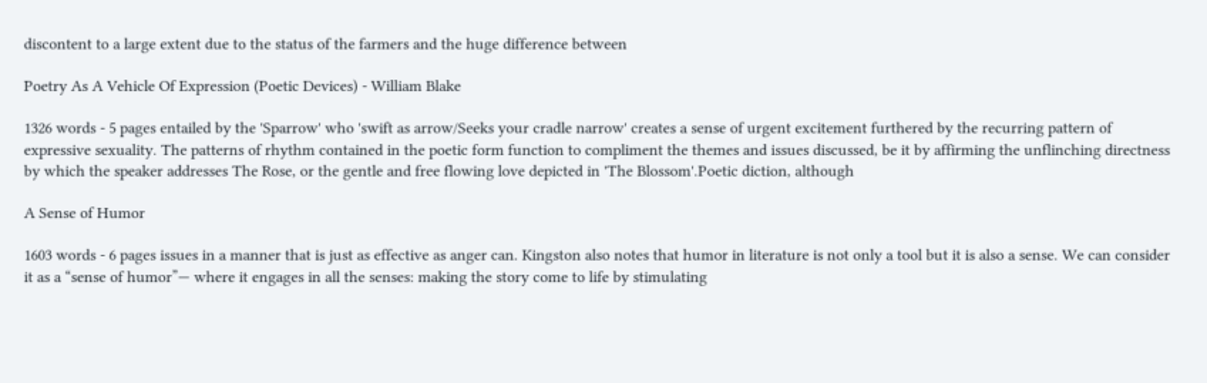discontent to a large extent due to the status of the farmers and the huge difference between

Poetry As A Vehicle Of Expression (Poetic Devices) - William Blake

1326 words - 5 pages entailed by the 'Sparrow' who 'swift as arrow/Seeks your cradle narrow' creates a sense of urgent excitement furthered by the recurring pattern of expressive sexuality. The patterns of rhythm contained in the poetic form function to compliment the themes and issues discussed, be it by affirming the unflinching directness by which the speaker addresses The Rose, or the gentle and free flowing love depicted in 'The Blossom'.Poetic diction, although

A Sense of Humor

1603 words - 6 pages issues in a manner that is just as effective as anger can. Kingston also notes that humor in literature is not only a tool but it is also a sense. We can consider it as a “sense of humor”— where it engages in all the senses: making the story come to life by stimulating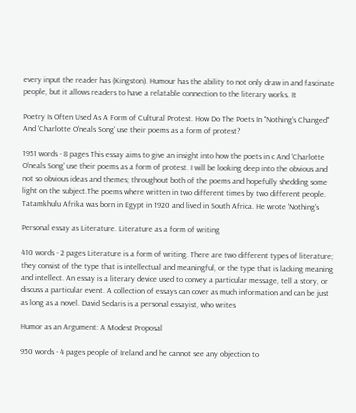every input the reader has (Kingston). Humour has the ability to not only draw in and fascinate people, but it allows readers to have a relatable connection to the literary works. It

Poetry Is Often Used As A Form of Cultural Protest. How Do The Poets In "Nothing's Changed" And 'Charlotte O'neals Song' use their poems as a form of protest?

1951 words - 8 pages This essay aims to give an insight into how the poets in c And 'Charlotte O'neals Song' use their poems as a form of protest. I will be looking deep into the obvious and not so obvious ideas and themes; throughout both of the poems and hopefully shedding some light on the subject.The poems where written in two different times by two different people. Tatamkhulu Afrika was born in Egypt in 1920 and lived in South Africa. He wrote 'Nothing's

Personal essay as Literature. Literature as a form of writing

410 words - 2 pages Literature is a form of writing. There are two different types of literature; they consist of the type that is intellectual and meaningful, or the type that is lacking meaning and intellect. An essay is a literary device used to convey a particular message, tell a story, or discuss a particular event. A collection of essays can cover as much information and can be just as long as a novel. David Sedaris is a personal essayist, who writes

Humor as an Argument: A Modest Proposal

950 words - 4 pages people of Ireland and he cannot see any objection to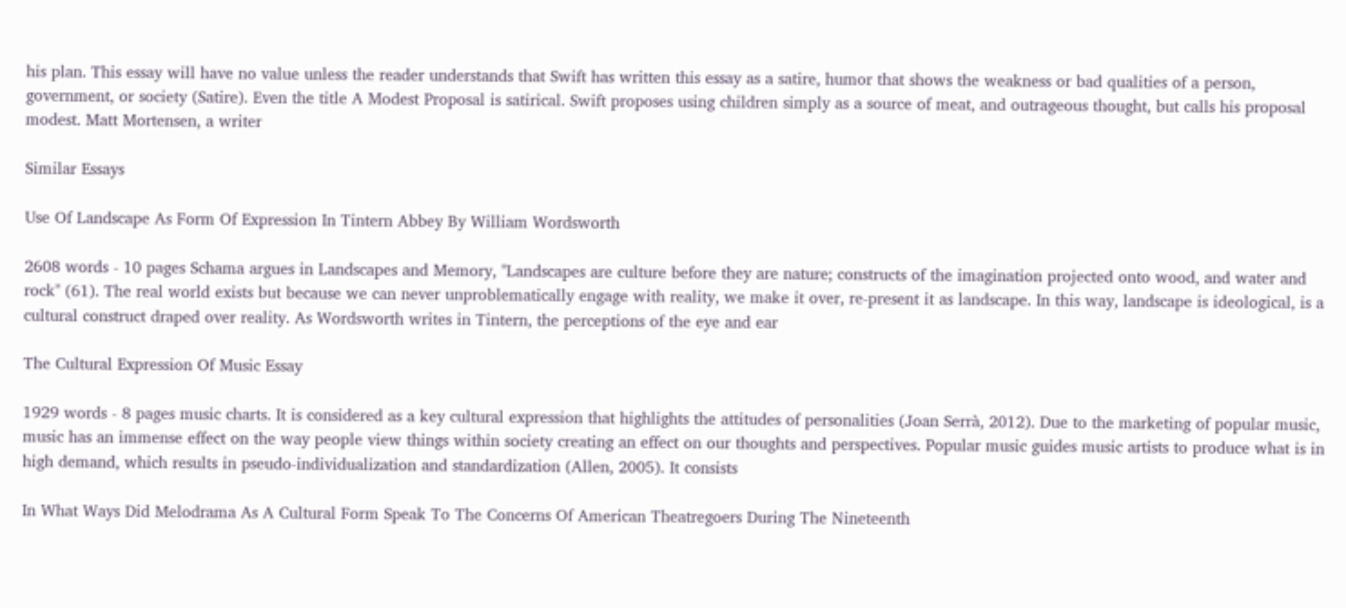his plan. This essay will have no value unless the reader understands that Swift has written this essay as a satire, humor that shows the weakness or bad qualities of a person, government, or society (Satire). Even the title A Modest Proposal is satirical. Swift proposes using children simply as a source of meat, and outrageous thought, but calls his proposal modest. Matt Mortensen, a writer

Similar Essays

Use Of Landscape As Form Of Expression In Tintern Abbey By William Wordsworth

2608 words - 10 pages Schama argues in Landscapes and Memory, "Landscapes are culture before they are nature; constructs of the imagination projected onto wood, and water and rock" (61). The real world exists but because we can never unproblematically engage with reality, we make it over, re-present it as landscape. In this way, landscape is ideological, is a cultural construct draped over reality. As Wordsworth writes in Tintern, the perceptions of the eye and ear

The Cultural Expression Of Music Essay

1929 words - 8 pages music charts. It is considered as a key cultural expression that highlights the attitudes of personalities (Joan Serrà, 2012). Due to the marketing of popular music, music has an immense effect on the way people view things within society creating an effect on our thoughts and perspectives. Popular music guides music artists to produce what is in high demand, which results in pseudo-individualization and standardization (Allen, 2005). It consists

In What Ways Did Melodrama As A Cultural Form Speak To The Concerns Of American Theatregoers During The Nineteenth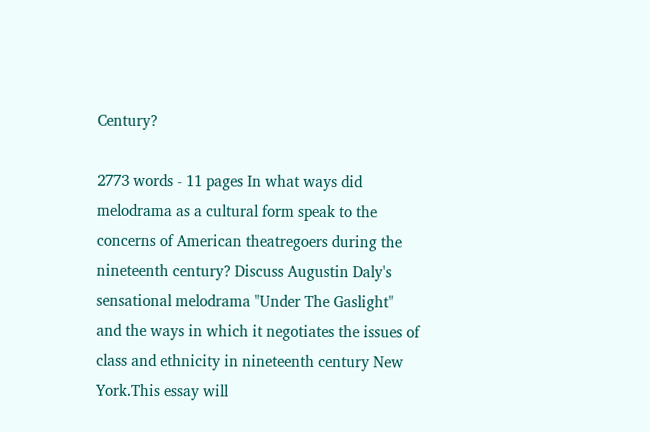Century?

2773 words - 11 pages In what ways did melodrama as a cultural form speak to the concerns of American theatregoers during the nineteenth century? Discuss Augustin Daly's sensational melodrama "Under The Gaslight" and the ways in which it negotiates the issues of class and ethnicity in nineteenth century New York.This essay will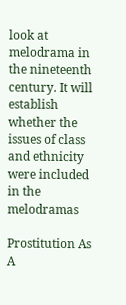look at melodrama in the nineteenth century. It will establish whether the issues of class and ethnicity were included in the melodramas

Prostitution As A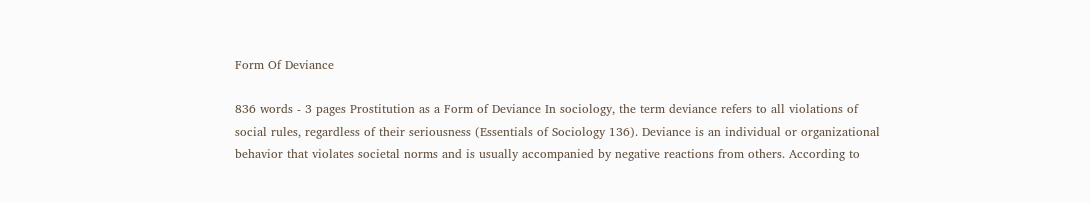Form Of Deviance

836 words - 3 pages Prostitution as a Form of Deviance In sociology, the term deviance refers to all violations of social rules, regardless of their seriousness (Essentials of Sociology 136). Deviance is an individual or organizational behavior that violates societal norms and is usually accompanied by negative reactions from others. According to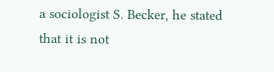a sociologist S. Becker, he stated that it is not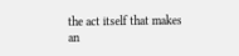the act itself that makes an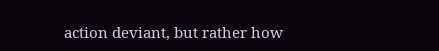action deviant, but rather how